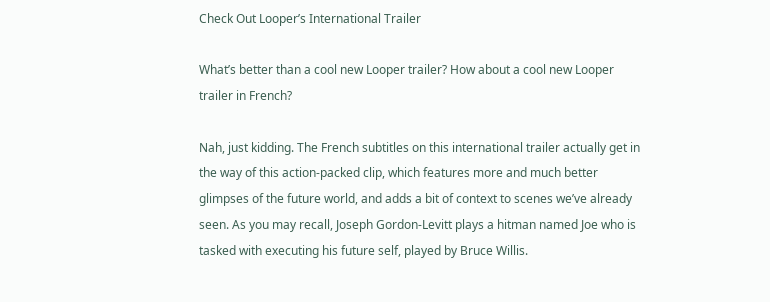Check Out Looper’s International Trailer

What’s better than a cool new Looper trailer? How about a cool new Looper trailer in French?

Nah, just kidding. The French subtitles on this international trailer actually get in the way of this action-packed clip, which features more and much better glimpses of the future world, and adds a bit of context to scenes we’ve already seen. As you may recall, Joseph Gordon-Levitt plays a hitman named Joe who is tasked with executing his future self, played by Bruce Willis.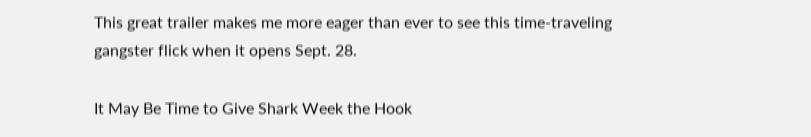This great trailer makes me more eager than ever to see this time-traveling gangster flick when it opens Sept. 28.

It May Be Time to Give Shark Week the Hook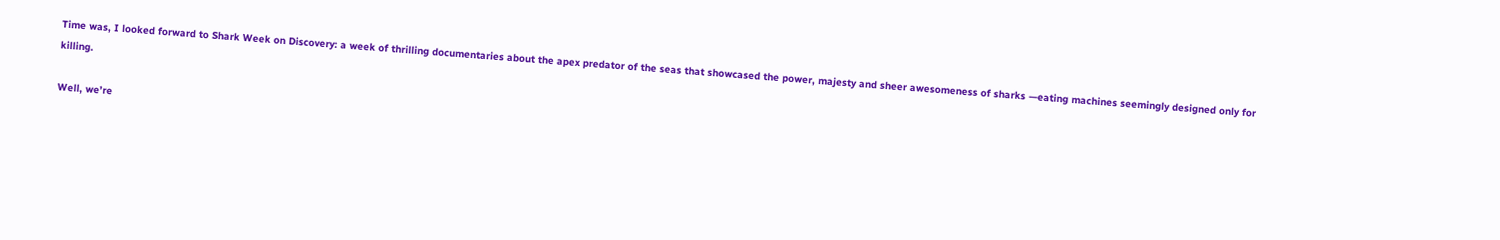Time was, I looked forward to Shark Week on Discovery: a week of thrilling documentaries about the apex predator of the seas that showcased the power, majesty and sheer awesomeness of sharks —eating machines seemingly designed only for killing.

Well, we’re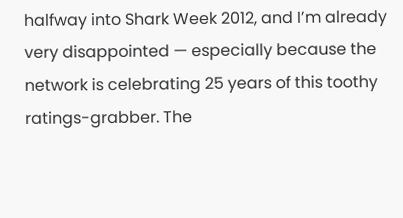halfway into Shark Week 2012, and I’m already very disappointed — especially because the network is celebrating 25 years of this toothy ratings-grabber. The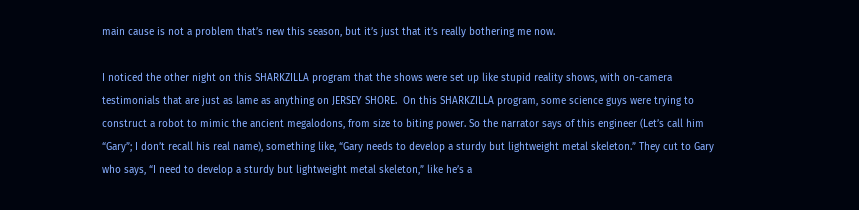main cause is not a problem that’s new this season, but it’s just that it’s really bothering me now.

I noticed the other night on this SHARKZILLA program that the shows were set up like stupid reality shows, with on-camera testimonials that are just as lame as anything on JERSEY SHORE.  On this SHARKZILLA program, some science guys were trying to construct a robot to mimic the ancient megalodons, from size to biting power. So the narrator says of this engineer (Let’s call him “Gary”; I don’t recall his real name), something like, “Gary needs to develop a sturdy but lightweight metal skeleton.” They cut to Gary who says, “I need to develop a sturdy but lightweight metal skeleton,” like he’s a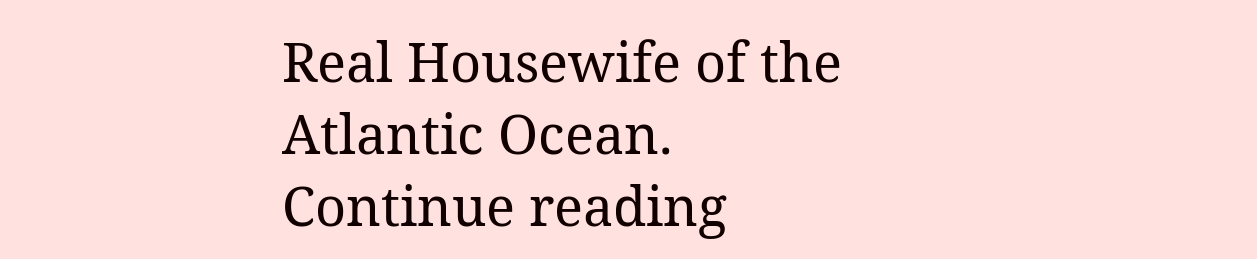Real Housewife of the Atlantic Ocean.
Continue reading